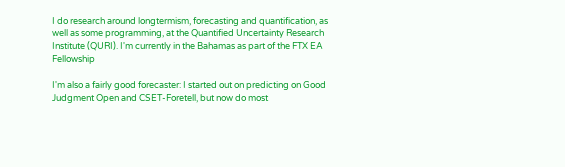I do research around longtermism, forecasting and quantification, as well as some programming, at the Quantified Uncertainty Research Institute (QURI). I'm currently in the Bahamas as part of the FTX EA Fellowship

I'm also a fairly good forecaster: I started out on predicting on Good Judgment Open and CSET-Foretell, but now do most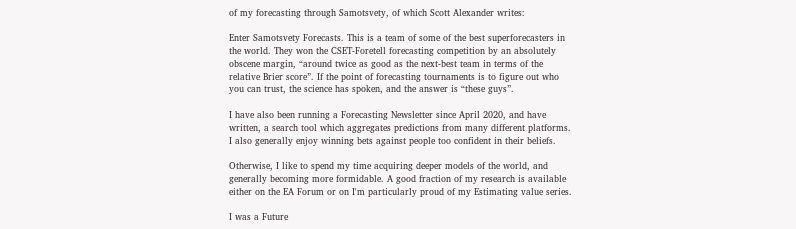of my forecasting through Samotsvety, of which Scott Alexander writes:

Enter Samotsvety Forecasts. This is a team of some of the best superforecasters in the world. They won the CSET-Foretell forecasting competition by an absolutely obscene margin, “around twice as good as the next-best team in terms of the relative Brier score”. If the point of forecasting tournaments is to figure out who you can trust, the science has spoken, and the answer is “these guys”.

I have also been running a Forecasting Newsletter since April 2020, and have written, a search tool which aggregates predictions from many different platforms. I also generally enjoy winning bets against people too confident in their beliefs.

Otherwise, I like to spend my time acquiring deeper models of the world, and generally becoming more formidable. A good fraction of my research is available either on the EA Forum or on I'm particularly proud of my Estimating value series.

I was a Future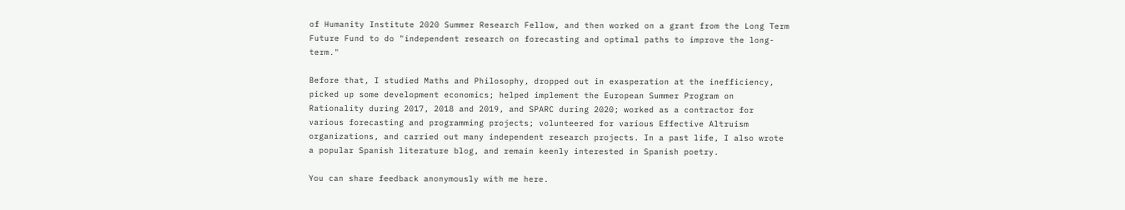of Humanity Institute 2020 Summer Research Fellow, and then worked on a grant from the Long Term Future Fund to do "independent research on forecasting and optimal paths to improve the long-term."

Before that, I studied Maths and Philosophy, dropped out in exasperation at the inefficiency, picked up some development economics; helped implement the European Summer Program on Rationality during 2017, 2018 and 2019, and SPARC during 2020; worked as a contractor for various forecasting and programming projects; volunteered for various Effective Altruism organizations, and carried out many independent research projects. In a past life, I also wrote a popular Spanish literature blog, and remain keenly interested in Spanish poetry.

You can share feedback anonymously with me here.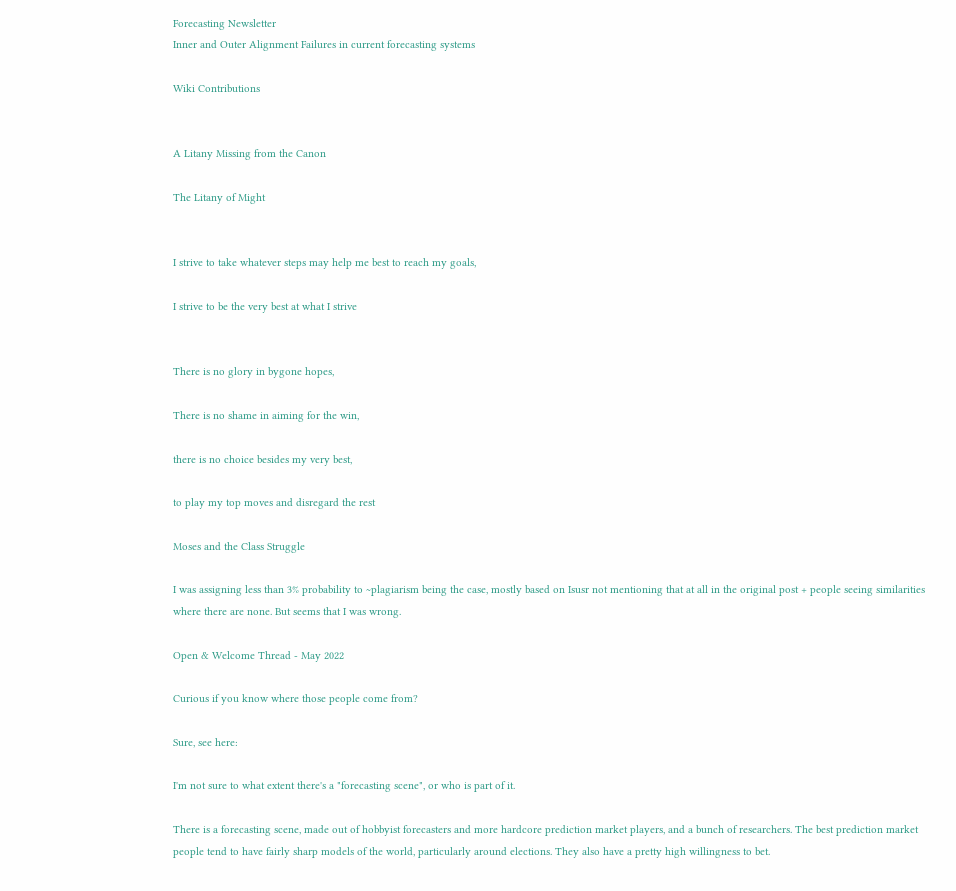Forecasting Newsletter
Inner and Outer Alignment Failures in current forecasting systems

Wiki Contributions


A Litany Missing from the Canon

The Litany of Might


I strive to take whatever steps may help me best to reach my goals,

I strive to be the very best at what I strive


There is no glory in bygone hopes,

There is no shame in aiming for the win,

there is no choice besides my very best,

to play my top moves and disregard the rest

Moses and the Class Struggle

I was assigning less than 3% probability to ~plagiarism being the case, mostly based on Isusr not mentioning that at all in the original post + people seeing similarities where there are none. But seems that I was wrong.

Open & Welcome Thread - May 2022

Curious if you know where those people come from?

Sure, see here:

I'm not sure to what extent there's a "forecasting scene", or who is part of it.

There is a forecasting scene, made out of hobbyist forecasters and more hardcore prediction market players, and a bunch of researchers. The best prediction market people tend to have fairly sharp models of the world, particularly around elections. They also have a pretty high willingness to bet.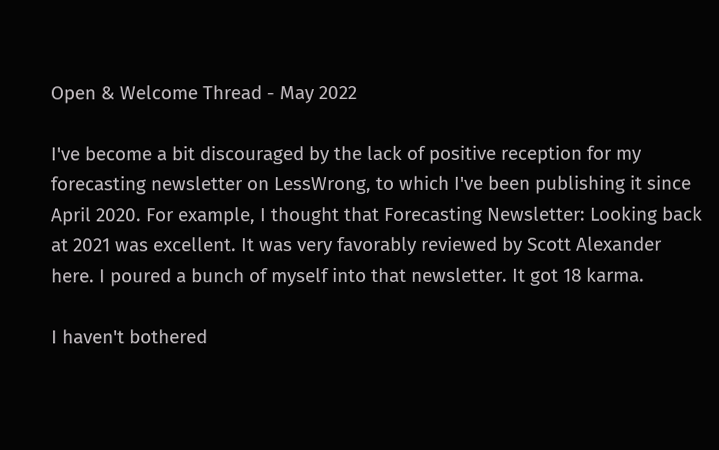Open & Welcome Thread - May 2022

I've become a bit discouraged by the lack of positive reception for my forecasting newsletter on LessWrong, to which I've been publishing it since April 2020. For example, I thought that Forecasting Newsletter: Looking back at 2021 was excellent. It was very favorably reviewed by Scott Alexander here. I poured a bunch of myself into that newsletter. It got 18 karma.

I haven't bothered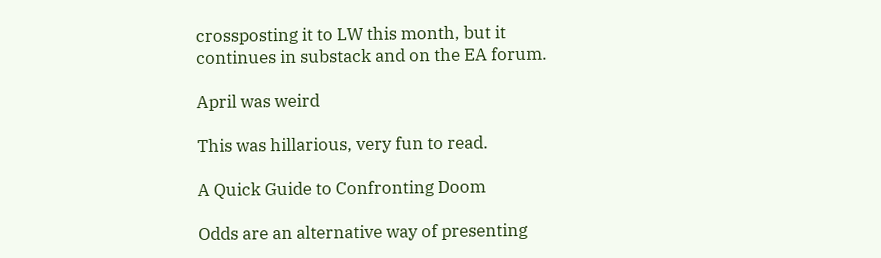crossposting it to LW this month, but it continues in substack and on the EA forum.

April was weird

This was hillarious, very fun to read.

A Quick Guide to Confronting Doom

Odds are an alternative way of presenting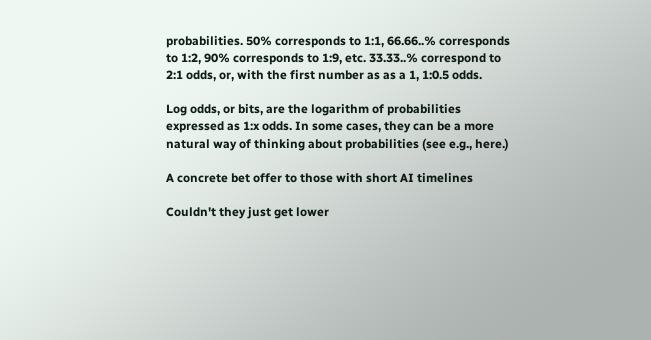probabilities. 50% corresponds to 1:1, 66.66..% corresponds to 1:2, 90% corresponds to 1:9, etc. 33.33..% correspond to 2:1 odds, or, with the first number as as a 1, 1:0.5 odds.

Log odds, or bits, are the logarithm of probabilities expressed as 1:x odds. In some cases, they can be a more natural way of thinking about probabilities (see e.g., here.)

A concrete bet offer to those with short AI timelines

Couldn't they just get lower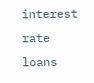interest rate loans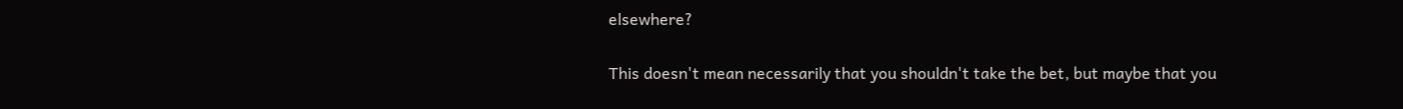elsewhere?

This doesn't mean necessarily that you shouldn't take the bet, but maybe that you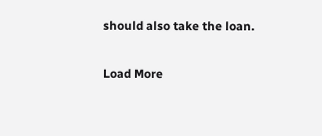should also take the loan.

Load More